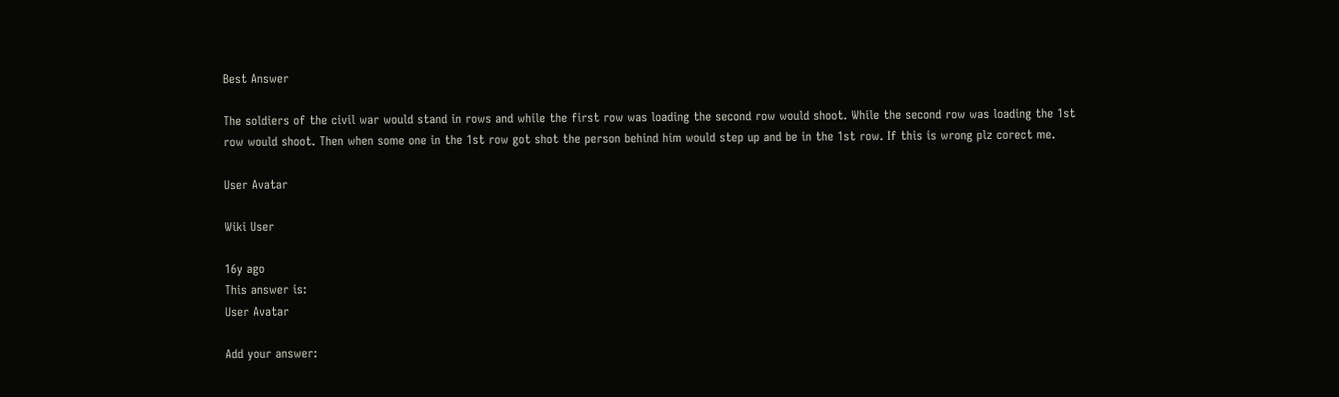Best Answer

The soldiers of the civil war would stand in rows and while the first row was loading the second row would shoot. While the second row was loading the 1st row would shoot. Then when some one in the 1st row got shot the person behind him would step up and be in the 1st row. If this is wrong plz corect me.

User Avatar

Wiki User

16y ago
This answer is:
User Avatar

Add your answer: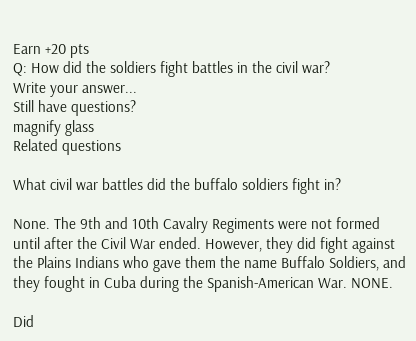Earn +20 pts
Q: How did the soldiers fight battles in the civil war?
Write your answer...
Still have questions?
magnify glass
Related questions

What civil war battles did the buffalo soldiers fight in?

None. The 9th and 10th Cavalry Regiments were not formed until after the Civil War ended. However, they did fight against the Plains Indians who gave them the name Buffalo Soldiers, and they fought in Cuba during the Spanish-American War. NONE.

Did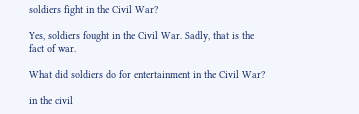soldiers fight in the Civil War?

Yes, soldiers fought in the Civil War. Sadly, that is the fact of war.

What did soldiers do for entertainment in the Civil War?

in the civil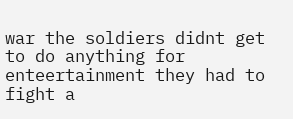war the soldiers didnt get to do anything for enteertainment they had to fight a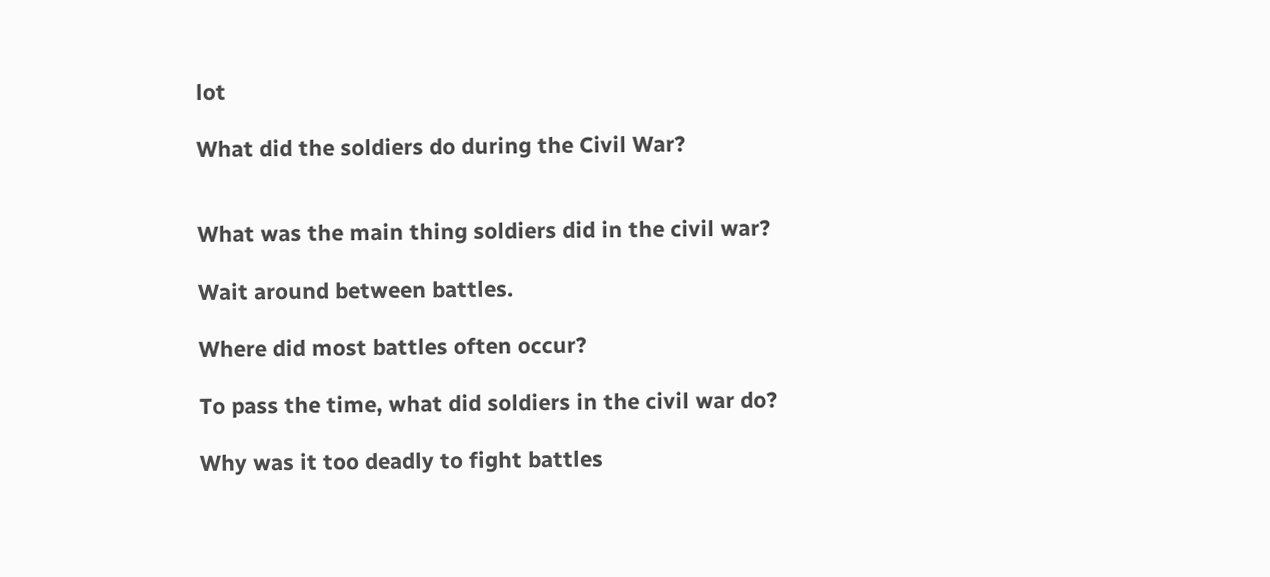lot

What did the soldiers do during the Civil War?


What was the main thing soldiers did in the civil war?

Wait around between battles.

Where did most battles often occur?

To pass the time, what did soldiers in the civil war do?

Why was it too deadly to fight battles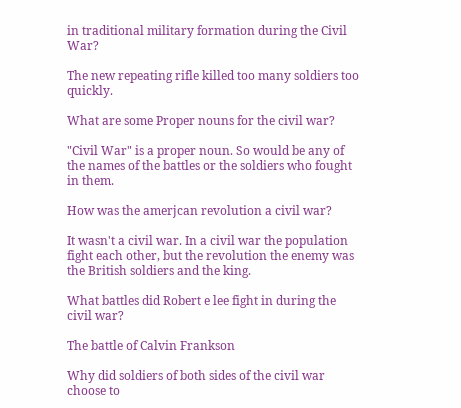in traditional military formation during the Civil War?

The new repeating rifle killed too many soldiers too quickly.

What are some Proper nouns for the civil war?

"Civil War" is a proper noun. So would be any of the names of the battles or the soldiers who fought in them.

How was the amerjcan revolution a civil war?

It wasn't a civil war. In a civil war the population fight each other, but the revolution the enemy was the British soldiers and the king.

What battles did Robert e lee fight in during the civil war?

The battle of Calvin Frankson

Why did soldiers of both sides of the civil war choose to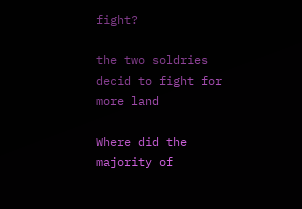fight?

the two soldries decid to fight for more land

Where did the majority of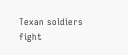Texan soldiers fight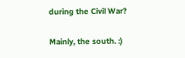during the Civil War?

Mainly, the south. :)